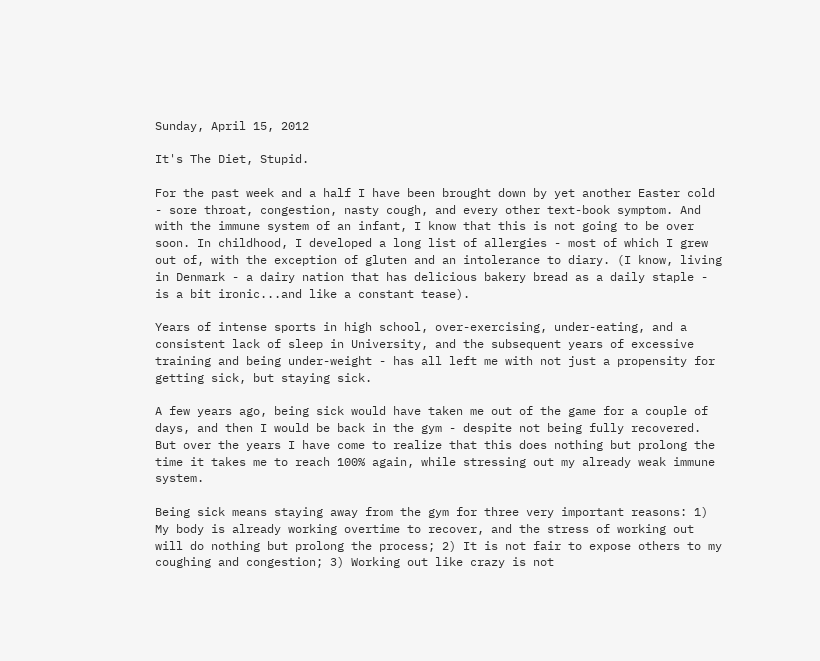Sunday, April 15, 2012

It's The Diet, Stupid.

For the past week and a half I have been brought down by yet another Easter cold - sore throat, congestion, nasty cough, and every other text-book symptom. And with the immune system of an infant, I know that this is not going to be over soon. In childhood, I developed a long list of allergies - most of which I grew out of, with the exception of gluten and an intolerance to diary. (I know, living in Denmark - a dairy nation that has delicious bakery bread as a daily staple - is a bit ironic...and like a constant tease).

Years of intense sports in high school, over-exercising, under-eating, and a consistent lack of sleep in University, and the subsequent years of excessive training and being under-weight - has all left me with not just a propensity for getting sick, but staying sick.

A few years ago, being sick would have taken me out of the game for a couple of days, and then I would be back in the gym - despite not being fully recovered. But over the years I have come to realize that this does nothing but prolong the time it takes me to reach 100% again, while stressing out my already weak immune system.

Being sick means staying away from the gym for three very important reasons: 1) My body is already working overtime to recover, and the stress of working out will do nothing but prolong the process; 2) It is not fair to expose others to my coughing and congestion; 3) Working out like crazy is not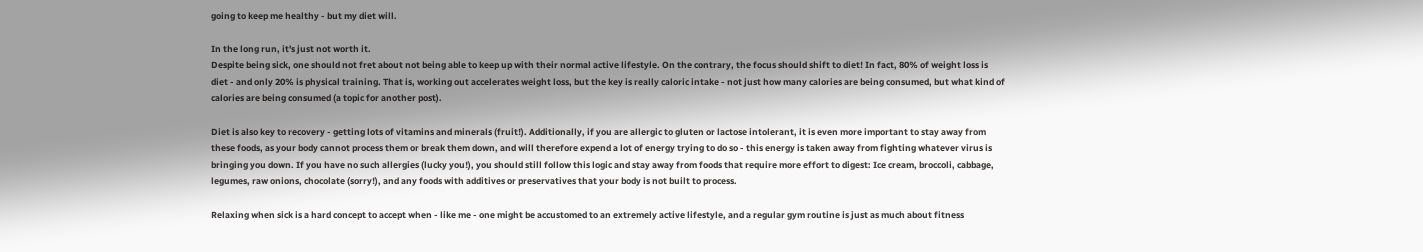going to keep me healthy - but my diet will.

In the long run, it's just not worth it.
Despite being sick, one should not fret about not being able to keep up with their normal active lifestyle. On the contrary, the focus should shift to diet! In fact, 80% of weight loss is diet - and only 20% is physical training. That is, working out accelerates weight loss, but the key is really caloric intake - not just how many calories are being consumed, but what kind of calories are being consumed (a topic for another post).

Diet is also key to recovery - getting lots of vitamins and minerals (fruit!). Additionally, if you are allergic to gluten or lactose intolerant, it is even more important to stay away from these foods, as your body cannot process them or break them down, and will therefore expend a lot of energy trying to do so - this energy is taken away from fighting whatever virus is bringing you down. If you have no such allergies (lucky you!), you should still follow this logic and stay away from foods that require more effort to digest: Ice cream, broccoli, cabbage, legumes, raw onions, chocolate (sorry!), and any foods with additives or preservatives that your body is not built to process.

Relaxing when sick is a hard concept to accept when - like me - one might be accustomed to an extremely active lifestyle, and a regular gym routine is just as much about fitness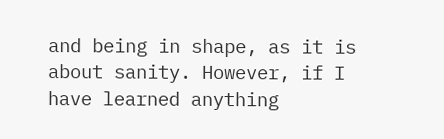and being in shape, as it is about sanity. However, if I have learned anything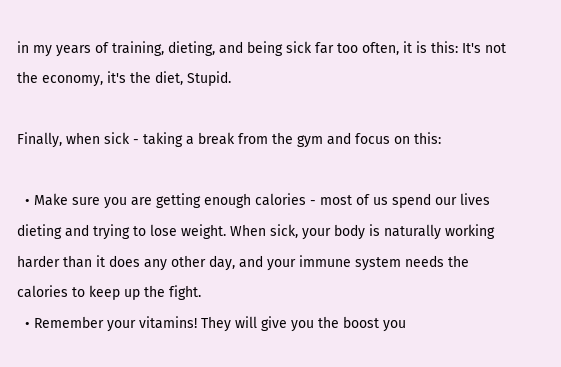in my years of training, dieting, and being sick far too often, it is this: It's not the economy, it's the diet, Stupid.

Finally, when sick - taking a break from the gym and focus on this:

  • Make sure you are getting enough calories - most of us spend our lives dieting and trying to lose weight. When sick, your body is naturally working harder than it does any other day, and your immune system needs the calories to keep up the fight.
  • Remember your vitamins! They will give you the boost you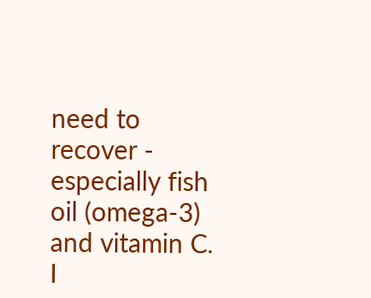need to recover - especially fish oil (omega-3) and vitamin C. I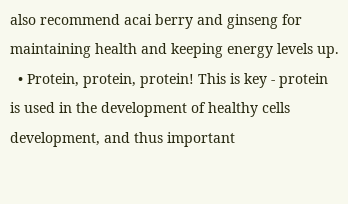also recommend acai berry and ginseng for maintaining health and keeping energy levels up.
  • Protein, protein, protein! This is key - protein is used in the development of healthy cells development, and thus important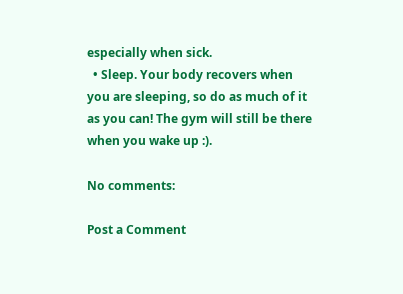especially when sick.
  • Sleep. Your body recovers when you are sleeping, so do as much of it as you can! The gym will still be there when you wake up :).

No comments:

Post a Comment